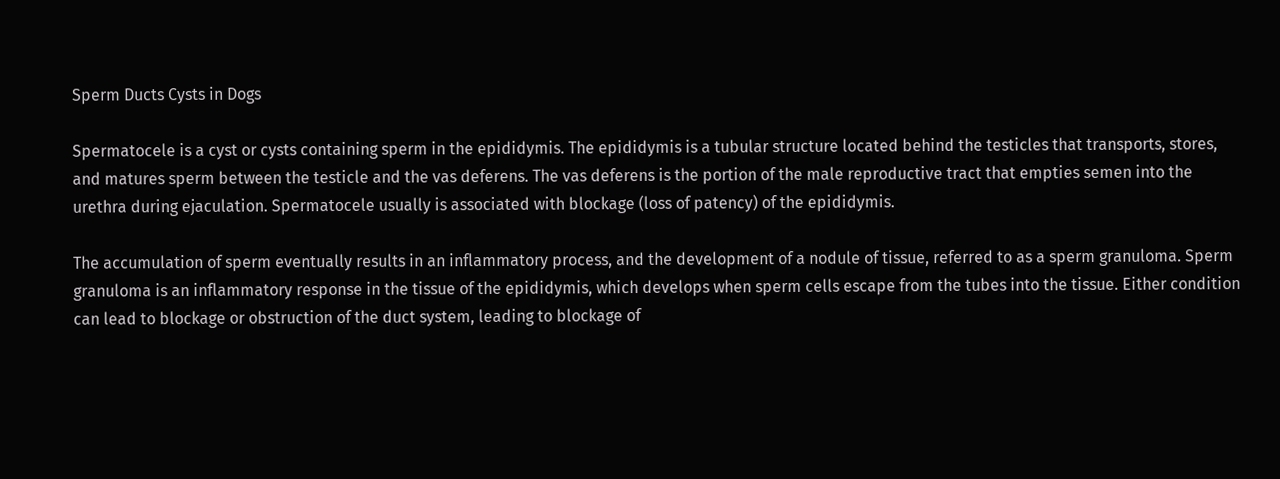Sperm Ducts Cysts in Dogs

Spermatocele is a cyst or cysts containing sperm in the epididymis. The epididymis is a tubular structure located behind the testicles that transports, stores, and matures sperm between the testicle and the vas deferens. The vas deferens is the portion of the male reproductive tract that empties semen into the urethra during ejaculation. Spermatocele usually is associated with blockage (loss of patency) of the epididymis.

The accumulation of sperm eventually results in an inflammatory process, and the development of a nodule of tissue, referred to as a sperm granuloma. Sperm granuloma is an inflammatory response in the tissue of the epididymis, which develops when sperm cells escape from the tubes into the tissue. Either condition can lead to blockage or obstruction of the duct system, leading to blockage of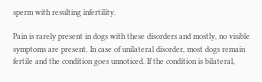sperm with resulting infertility.

Pain is rarely present in dogs with these disorders and mostly, no visible symptoms are present. In case of unilateral disorder, most dogs remain fertile and the condition goes unnoticed. If the condition is bilateral,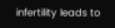infertility leads to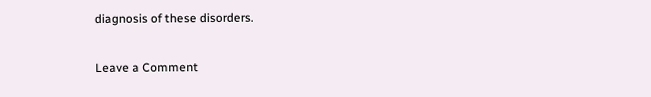diagnosis of these disorders.

Leave a Comment